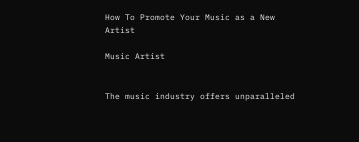How To Promote Your Music as a New Artist

Music Artist


The music industry offers unparalleled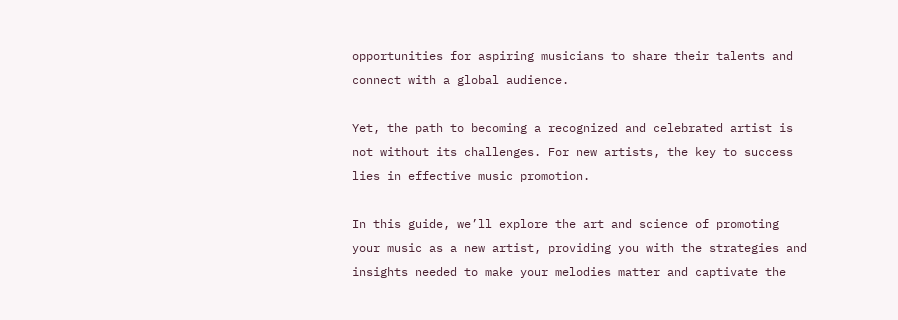opportunities for aspiring musicians to share their talents and connect with a global audience.

Yet, the path to becoming a recognized and celebrated artist is not without its challenges. For new artists, the key to success lies in effective music promotion.

In this guide, we’ll explore the art and science of promoting your music as a new artist, providing you with the strategies and insights needed to make your melodies matter and captivate the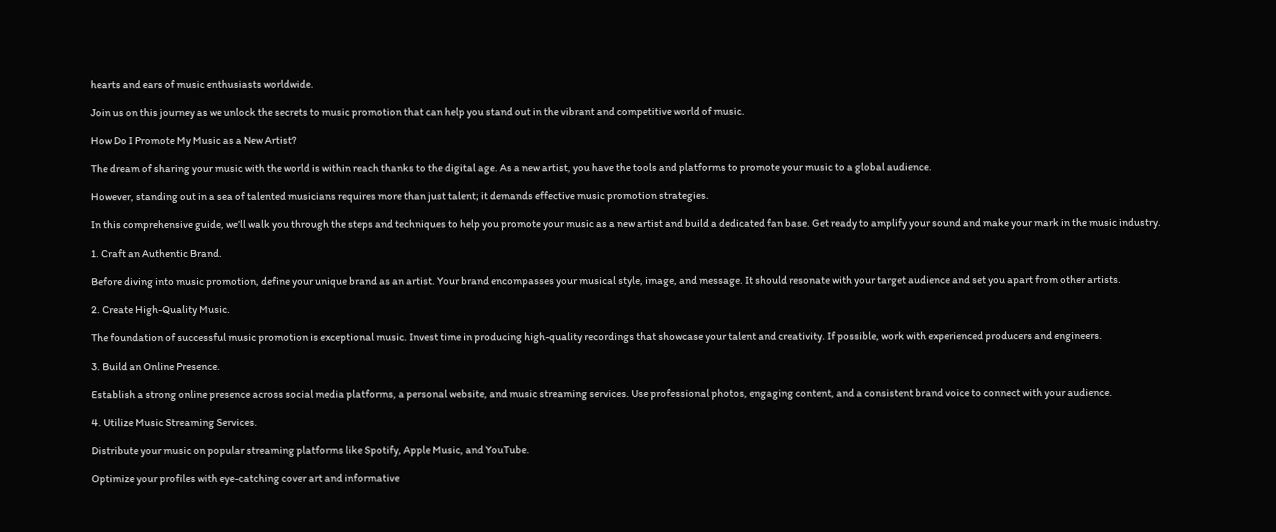hearts and ears of music enthusiasts worldwide.

Join us on this journey as we unlock the secrets to music promotion that can help you stand out in the vibrant and competitive world of music.

How Do I Promote My Music as a New Artist?

The dream of sharing your music with the world is within reach thanks to the digital age. As a new artist, you have the tools and platforms to promote your music to a global audience.

However, standing out in a sea of talented musicians requires more than just talent; it demands effective music promotion strategies.

In this comprehensive guide, we’ll walk you through the steps and techniques to help you promote your music as a new artist and build a dedicated fan base. Get ready to amplify your sound and make your mark in the music industry.

1. Craft an Authentic Brand.

Before diving into music promotion, define your unique brand as an artist. Your brand encompasses your musical style, image, and message. It should resonate with your target audience and set you apart from other artists.

2. Create High-Quality Music.

The foundation of successful music promotion is exceptional music. Invest time in producing high-quality recordings that showcase your talent and creativity. If possible, work with experienced producers and engineers.

3. Build an Online Presence.

Establish a strong online presence across social media platforms, a personal website, and music streaming services. Use professional photos, engaging content, and a consistent brand voice to connect with your audience.

4. Utilize Music Streaming Services.

Distribute your music on popular streaming platforms like Spotify, Apple Music, and YouTube.

Optimize your profiles with eye-catching cover art and informative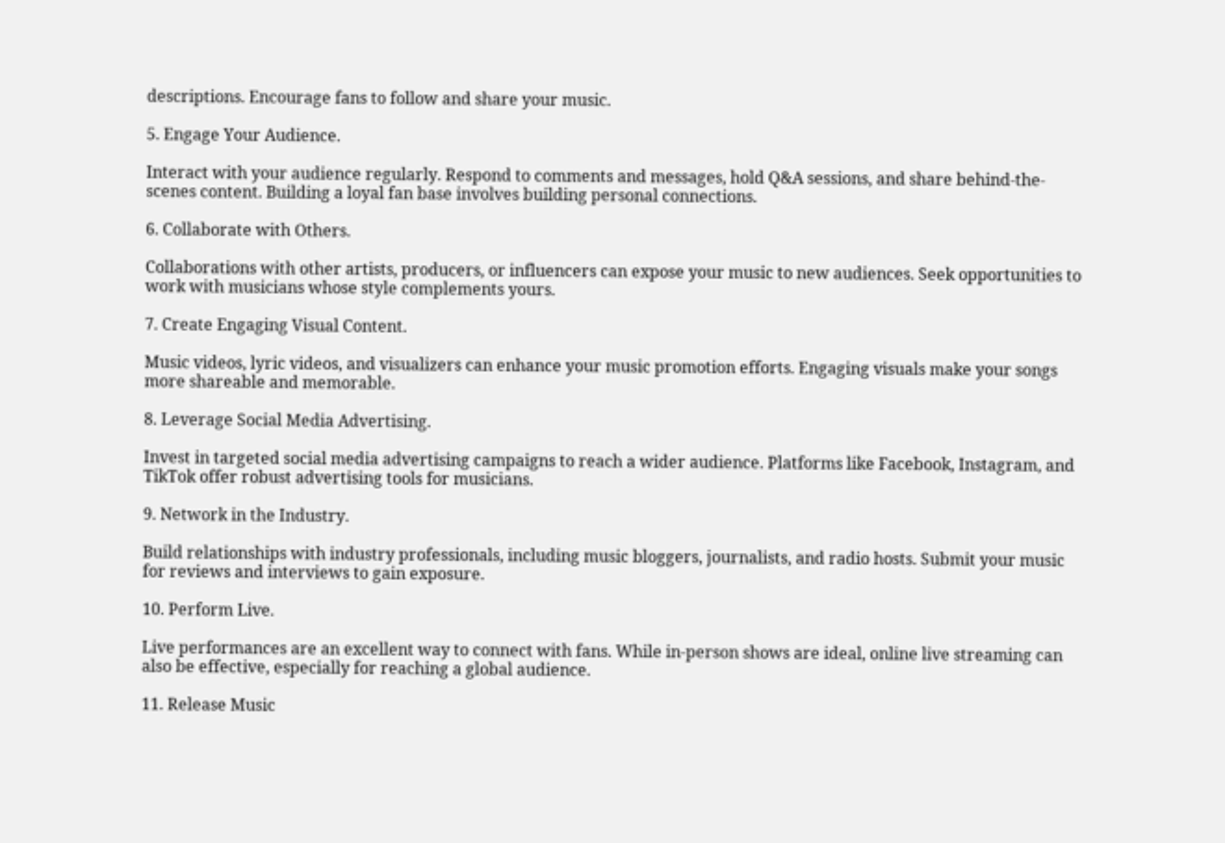descriptions. Encourage fans to follow and share your music.

5. Engage Your Audience.

Interact with your audience regularly. Respond to comments and messages, hold Q&A sessions, and share behind-the-scenes content. Building a loyal fan base involves building personal connections.

6. Collaborate with Others.

Collaborations with other artists, producers, or influencers can expose your music to new audiences. Seek opportunities to work with musicians whose style complements yours.

7. Create Engaging Visual Content.

Music videos, lyric videos, and visualizers can enhance your music promotion efforts. Engaging visuals make your songs more shareable and memorable.

8. Leverage Social Media Advertising.

Invest in targeted social media advertising campaigns to reach a wider audience. Platforms like Facebook, Instagram, and TikTok offer robust advertising tools for musicians.

9. Network in the Industry.

Build relationships with industry professionals, including music bloggers, journalists, and radio hosts. Submit your music for reviews and interviews to gain exposure.

10. Perform Live.

Live performances are an excellent way to connect with fans. While in-person shows are ideal, online live streaming can also be effective, especially for reaching a global audience.

11. Release Music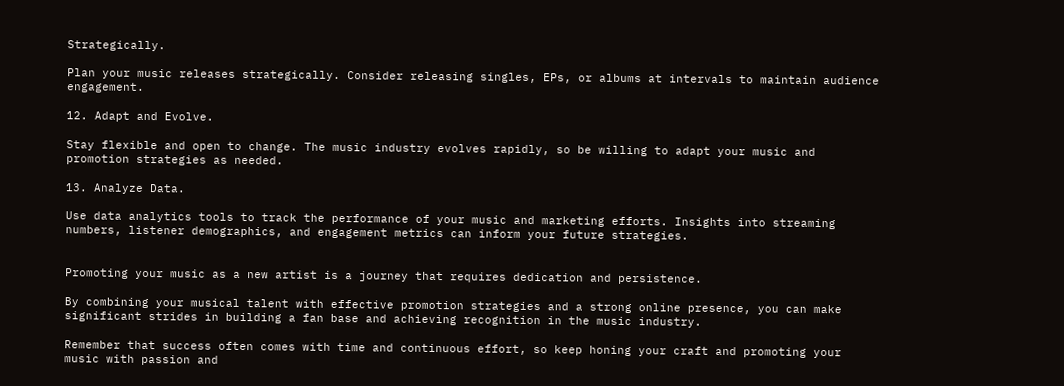Strategically.

Plan your music releases strategically. Consider releasing singles, EPs, or albums at intervals to maintain audience engagement.

12. Adapt and Evolve.

Stay flexible and open to change. The music industry evolves rapidly, so be willing to adapt your music and promotion strategies as needed.

13. Analyze Data.

Use data analytics tools to track the performance of your music and marketing efforts. Insights into streaming numbers, listener demographics, and engagement metrics can inform your future strategies.


Promoting your music as a new artist is a journey that requires dedication and persistence.

By combining your musical talent with effective promotion strategies and a strong online presence, you can make significant strides in building a fan base and achieving recognition in the music industry.

Remember that success often comes with time and continuous effort, so keep honing your craft and promoting your music with passion and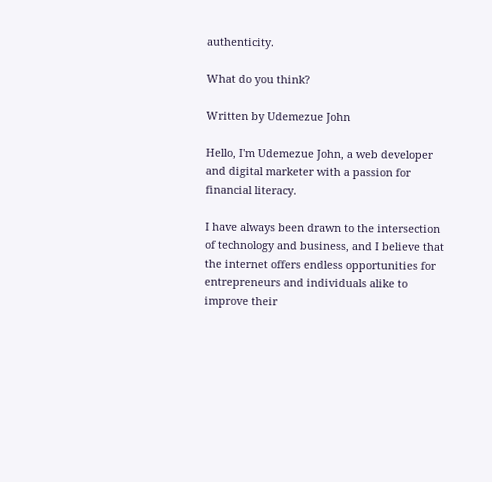authenticity.

What do you think?

Written by Udemezue John

Hello, I'm Udemezue John, a web developer and digital marketer with a passion for financial literacy.

I have always been drawn to the intersection of technology and business, and I believe that the internet offers endless opportunities for entrepreneurs and individuals alike to improve their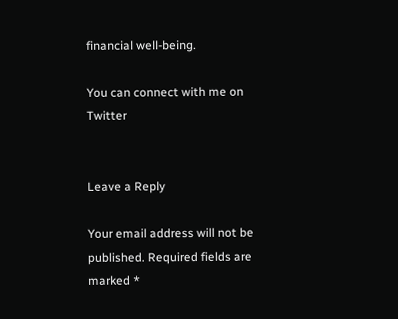financial well-being.

You can connect with me on Twitter


Leave a Reply

Your email address will not be published. Required fields are marked *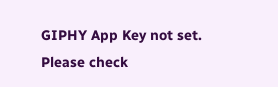GIPHY App Key not set. Please check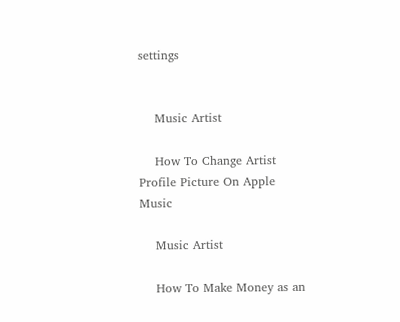settings


    Music Artist

    How To Change Artist Profile Picture On Apple Music

    Music Artist

    How To Make Money as an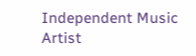Independent Music Artist